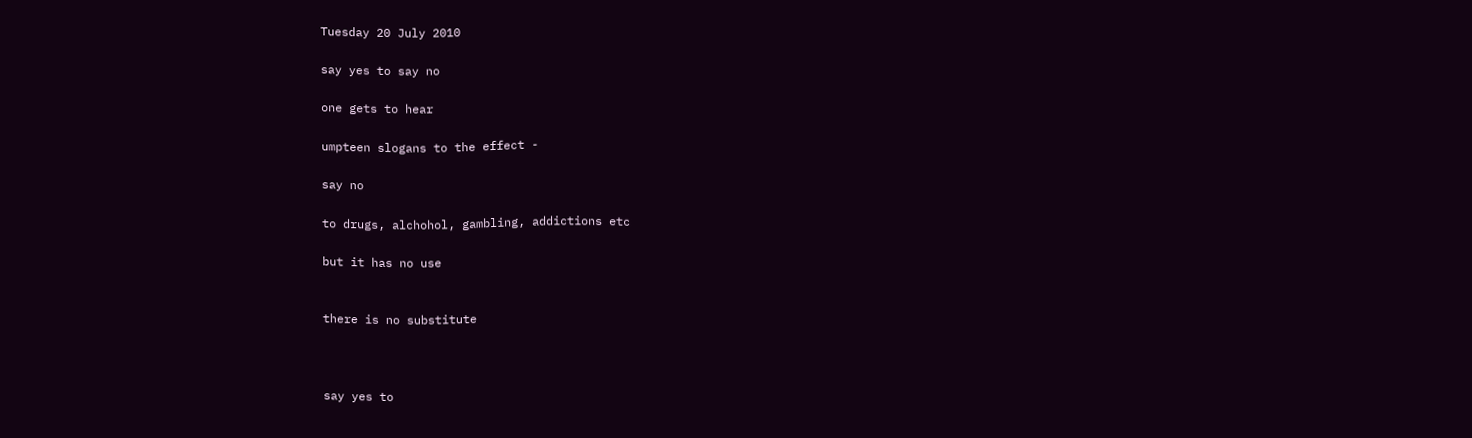Tuesday 20 July 2010

say yes to say no

one gets to hear

umpteen slogans to the effect -

say no

to drugs, alchohol, gambling, addictions etc

but it has no use


there is no substitute



say yes to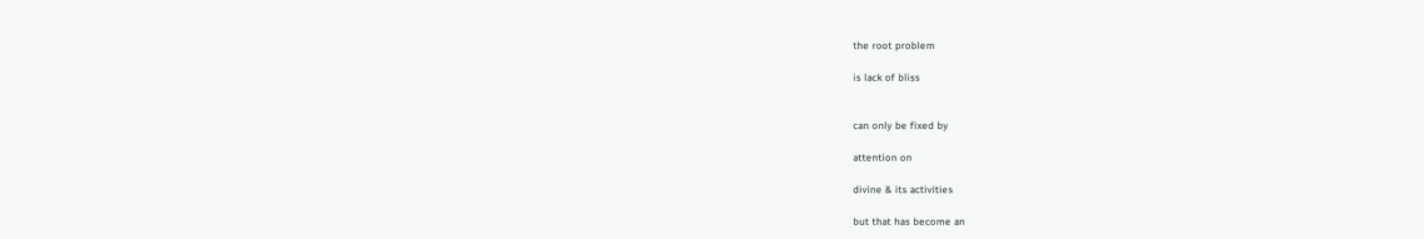the root problem

is lack of bliss


can only be fixed by

attention on

divine & its activities

but that has become an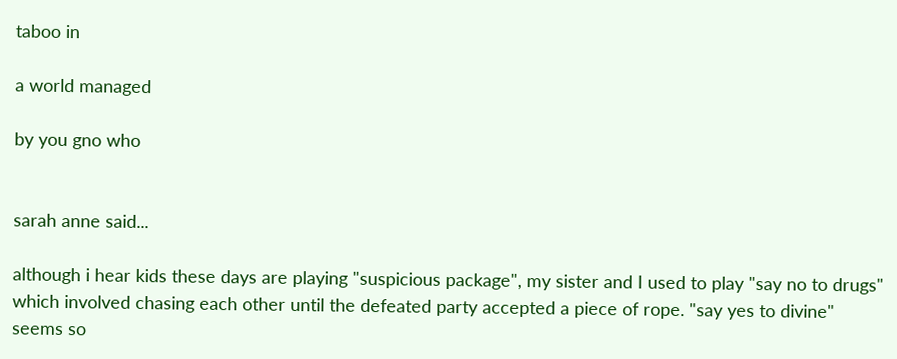taboo in

a world managed

by you gno who


sarah anne said...

although i hear kids these days are playing "suspicious package", my sister and I used to play "say no to drugs" which involved chasing each other until the defeated party accepted a piece of rope. "say yes to divine" seems so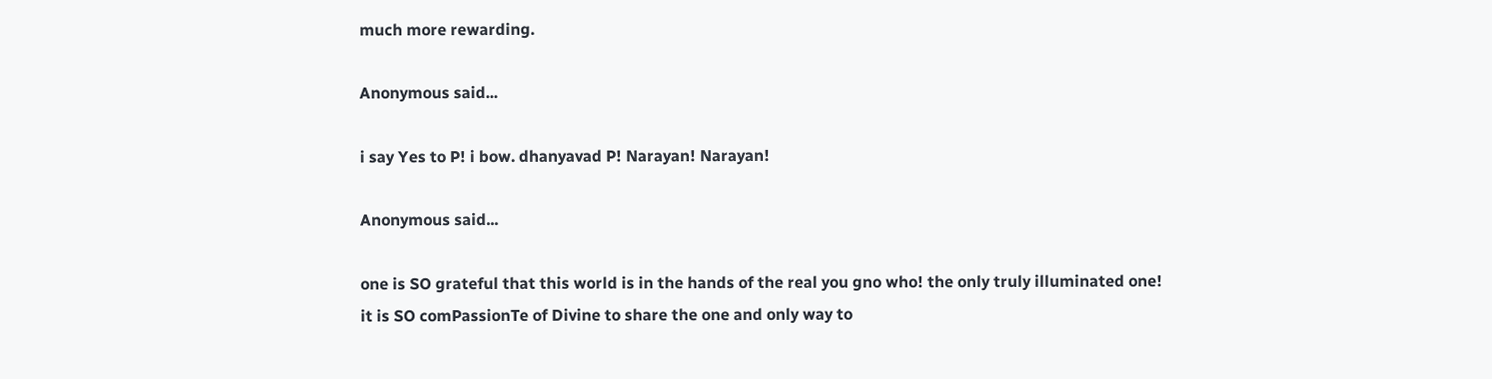much more rewarding.

Anonymous said...

i say Yes to P! i bow. dhanyavad P! Narayan! Narayan!

Anonymous said...

one is SO grateful that this world is in the hands of the real you gno who! the only truly illuminated one!
it is SO comPassionTe of Divine to share the one and only way to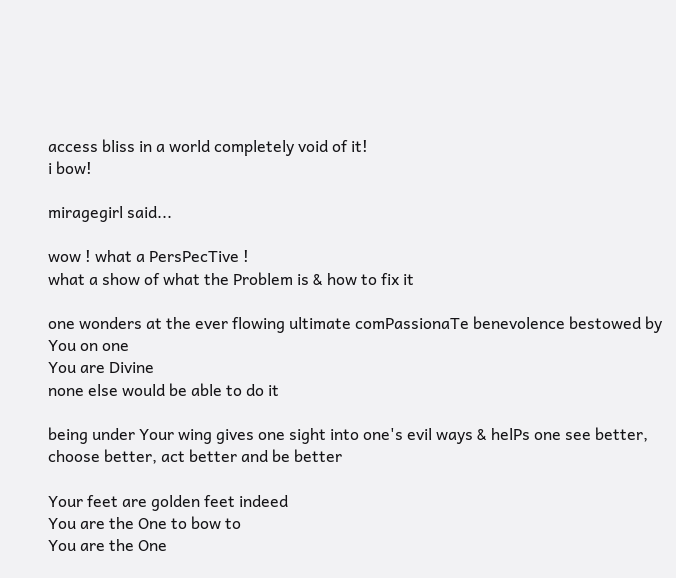access bliss in a world completely void of it!
i bow!

miragegirl said...

wow ! what a PersPecTive !
what a show of what the Problem is & how to fix it

one wonders at the ever flowing ultimate comPassionaTe benevolence bestowed by You on one
You are Divine
none else would be able to do it

being under Your wing gives one sight into one's evil ways & helPs one see better, choose better, act better and be better

Your feet are golden feet indeed
You are the One to bow to
You are the One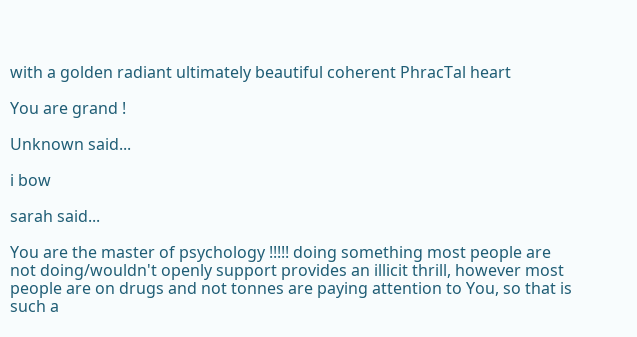with a golden radiant ultimately beautiful coherent PhracTal heart

You are grand !

Unknown said...

i bow

sarah said...

You are the master of psychology !!!!! doing something most people are not doing/wouldn't openly support provides an illicit thrill, however most people are on drugs and not tonnes are paying attention to You, so that is such a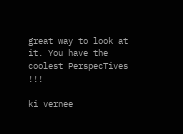great way to look at it. You have the coolest PerspecTives !!!

ki vernee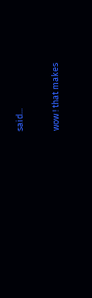said...

wow ! that makes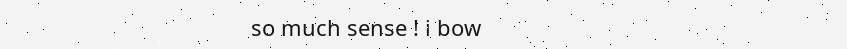so much sense ! i bow